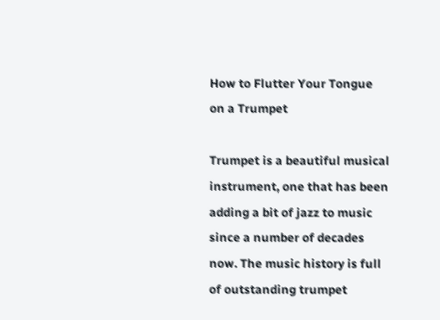How to Flutter Your Tongue on a Trumpet

Trumpet is a beautiful musical instrument, one that has been adding a bit of jazz to music since a number of decades now. The music history is full of outstanding trumpet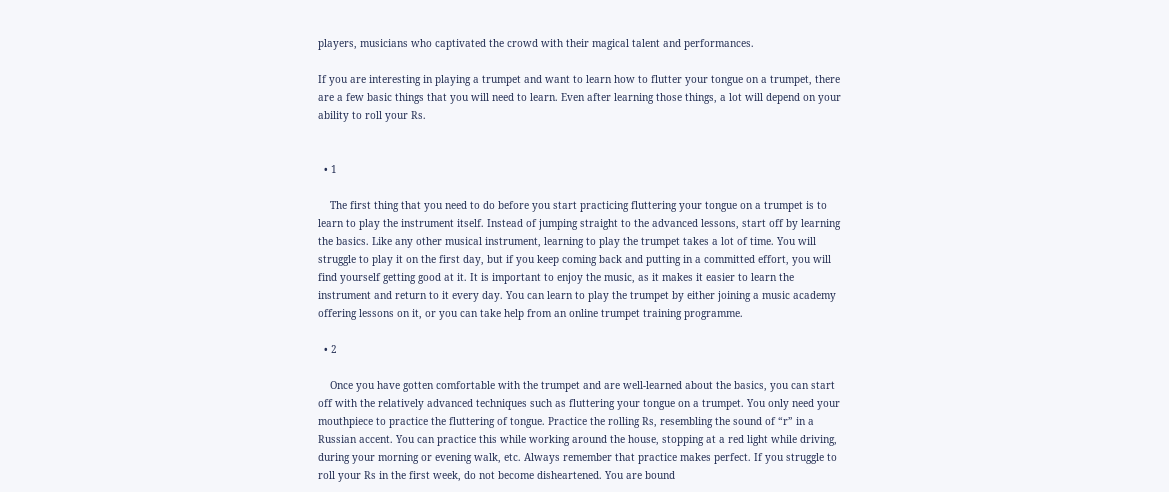players, musicians who captivated the crowd with their magical talent and performances.

If you are interesting in playing a trumpet and want to learn how to flutter your tongue on a trumpet, there are a few basic things that you will need to learn. Even after learning those things, a lot will depend on your ability to roll your Rs.


  • 1

    The first thing that you need to do before you start practicing fluttering your tongue on a trumpet is to learn to play the instrument itself. Instead of jumping straight to the advanced lessons, start off by learning the basics. Like any other musical instrument, learning to play the trumpet takes a lot of time. You will struggle to play it on the first day, but if you keep coming back and putting in a committed effort, you will find yourself getting good at it. It is important to enjoy the music, as it makes it easier to learn the instrument and return to it every day. You can learn to play the trumpet by either joining a music academy offering lessons on it, or you can take help from an online trumpet training programme.

  • 2

    Once you have gotten comfortable with the trumpet and are well-learned about the basics, you can start off with the relatively advanced techniques such as fluttering your tongue on a trumpet. You only need your mouthpiece to practice the fluttering of tongue. Practice the rolling Rs, resembling the sound of “r” in a Russian accent. You can practice this while working around the house, stopping at a red light while driving, during your morning or evening walk, etc. Always remember that practice makes perfect. If you struggle to roll your Rs in the first week, do not become disheartened. You are bound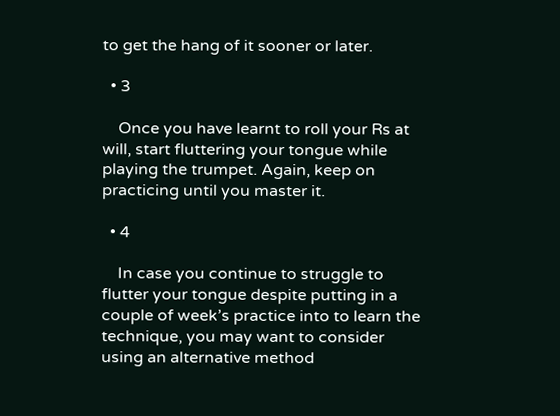to get the hang of it sooner or later.

  • 3

    Once you have learnt to roll your Rs at will, start fluttering your tongue while playing the trumpet. Again, keep on practicing until you master it.

  • 4

    In case you continue to struggle to flutter your tongue despite putting in a couple of week’s practice into to learn the technique, you may want to consider using an alternative method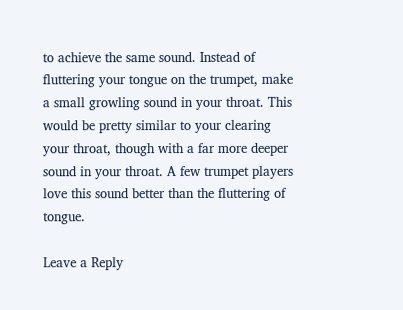to achieve the same sound. Instead of fluttering your tongue on the trumpet, make a small growling sound in your throat. This would be pretty similar to your clearing your throat, though with a far more deeper sound in your throat. A few trumpet players love this sound better than the fluttering of tongue.

Leave a Reply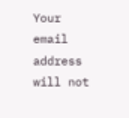Your email address will not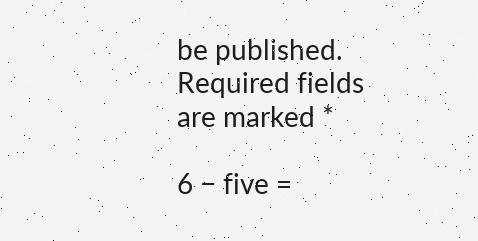be published. Required fields are marked *

6 − five =